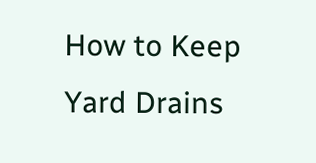How to Keep Yard Drains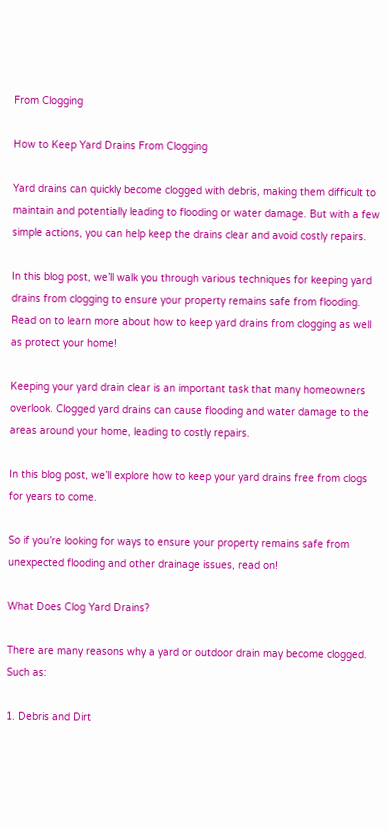From Clogging

How to Keep Yard Drains From Clogging

Yard drains can quickly become clogged with debris, making them difficult to maintain and potentially leading to flooding or water damage. But with a few simple actions, you can help keep the drains clear and avoid costly repairs.

In this blog post, we’ll walk you through various techniques for keeping yard drains from clogging to ensure your property remains safe from flooding. Read on to learn more about how to keep yard drains from clogging as well as protect your home!

Keeping your yard drain clear is an important task that many homeowners overlook. Clogged yard drains can cause flooding and water damage to the areas around your home, leading to costly repairs.

In this blog post, we’ll explore how to keep your yard drains free from clogs for years to come.

So if you’re looking for ways to ensure your property remains safe from unexpected flooding and other drainage issues, read on!

What Does Clog Yard Drains?

There are many reasons why a yard or outdoor drain may become clogged. Such as:

1. Debris and Dirt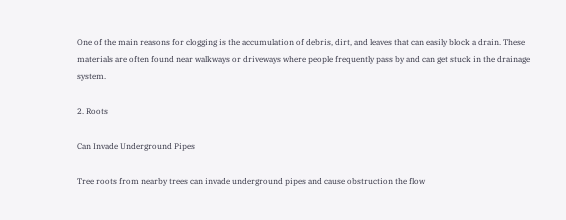One of the main reasons for clogging is the accumulation of debris, dirt, and leaves that can easily block a drain. These materials are often found near walkways or driveways where people frequently pass by and can get stuck in the drainage system.

2. Roots

Can Invade Underground Pipes

Tree roots from nearby trees can invade underground pipes and cause obstruction the flow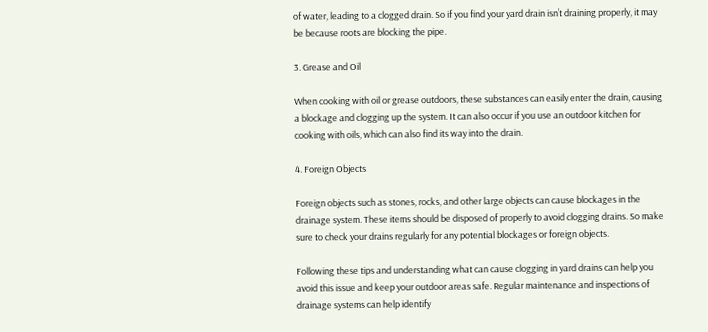of water, leading to a clogged drain. So if you find your yard drain isn’t draining properly, it may be because roots are blocking the pipe.

3. Grease and Oil

When cooking with oil or grease outdoors, these substances can easily enter the drain, causing a blockage and clogging up the system. It can also occur if you use an outdoor kitchen for cooking with oils, which can also find its way into the drain.

4. Foreign Objects

Foreign objects such as stones, rocks, and other large objects can cause blockages in the drainage system. These items should be disposed of properly to avoid clogging drains. So make sure to check your drains regularly for any potential blockages or foreign objects.

Following these tips and understanding what can cause clogging in yard drains can help you avoid this issue and keep your outdoor areas safe. Regular maintenance and inspections of drainage systems can help identify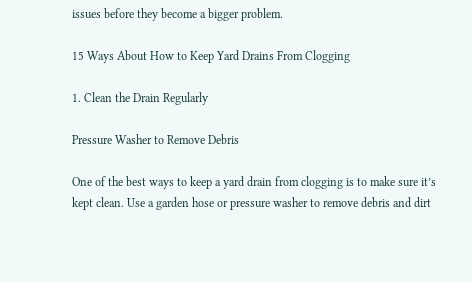issues before they become a bigger problem.

15 Ways About How to Keep Yard Drains From Clogging

1. Clean the Drain Regularly

Pressure Washer to Remove Debris

One of the best ways to keep a yard drain from clogging is to make sure it’s kept clean. Use a garden hose or pressure washer to remove debris and dirt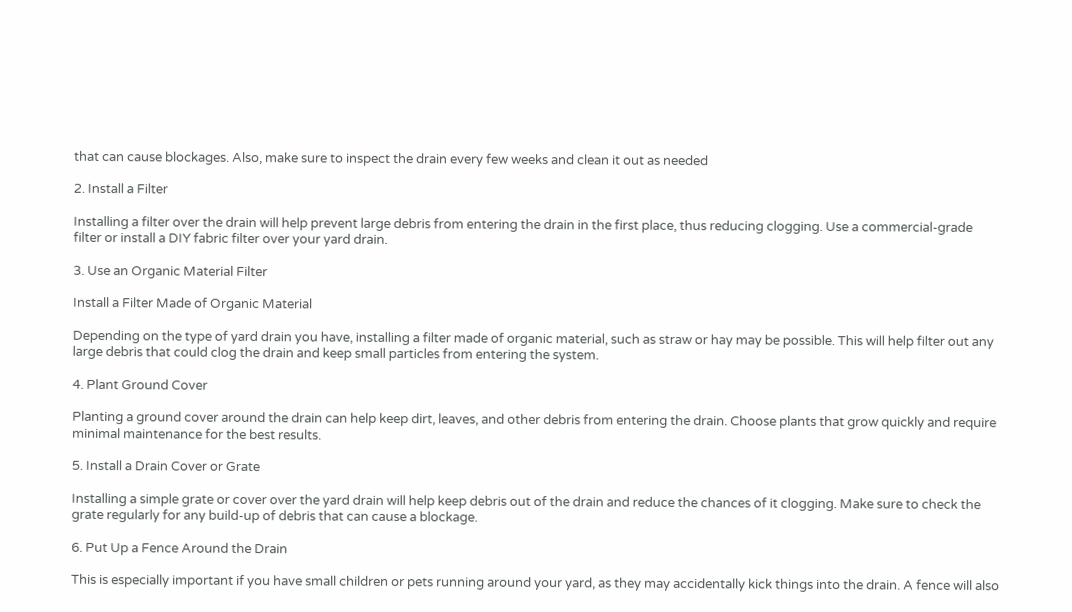that can cause blockages. Also, make sure to inspect the drain every few weeks and clean it out as needed

2. Install a Filter

Installing a filter over the drain will help prevent large debris from entering the drain in the first place, thus reducing clogging. Use a commercial-grade filter or install a DIY fabric filter over your yard drain.

3. Use an Organic Material Filter

Install a Filter Made of Organic Material

Depending on the type of yard drain you have, installing a filter made of organic material, such as straw or hay may be possible. This will help filter out any large debris that could clog the drain and keep small particles from entering the system.

4. Plant Ground Cover

Planting a ground cover around the drain can help keep dirt, leaves, and other debris from entering the drain. Choose plants that grow quickly and require minimal maintenance for the best results.

5. Install a Drain Cover or Grate

Installing a simple grate or cover over the yard drain will help keep debris out of the drain and reduce the chances of it clogging. Make sure to check the grate regularly for any build-up of debris that can cause a blockage.

6. Put Up a Fence Around the Drain

This is especially important if you have small children or pets running around your yard, as they may accidentally kick things into the drain. A fence will also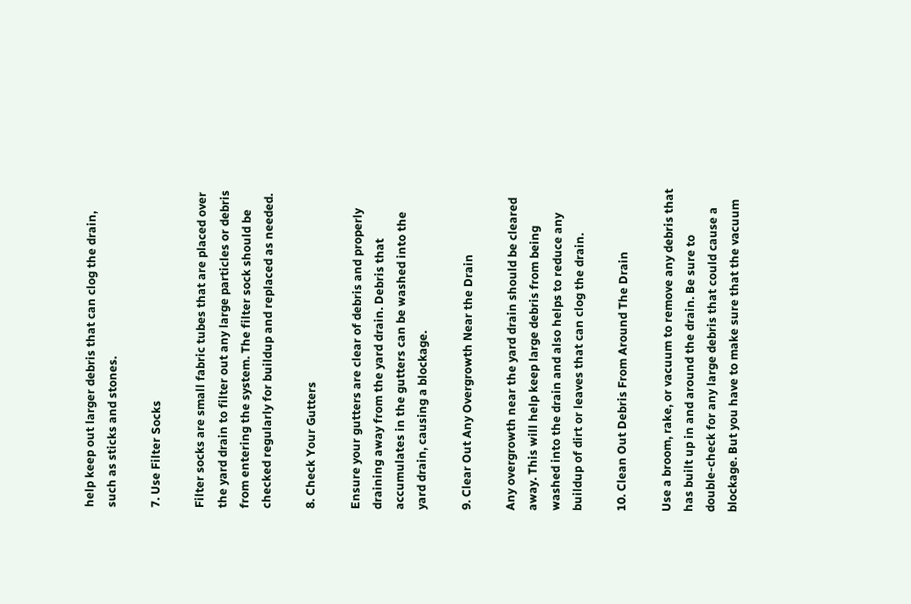help keep out larger debris that can clog the drain, such as sticks and stones.

7. Use Filter Socks

Filter socks are small fabric tubes that are placed over the yard drain to filter out any large particles or debris from entering the system. The filter sock should be checked regularly for buildup and replaced as needed.

8. Check Your Gutters

Ensure your gutters are clear of debris and properly draining away from the yard drain. Debris that accumulates in the gutters can be washed into the yard drain, causing a blockage.

9. Clear Out Any Overgrowth Near the Drain

Any overgrowth near the yard drain should be cleared away. This will help keep large debris from being washed into the drain and also helps to reduce any buildup of dirt or leaves that can clog the drain.

10. Clean Out Debris From Around The Drain

Use a broom, rake, or vacuum to remove any debris that has built up in and around the drain. Be sure to double-check for any large debris that could cause a blockage. But you have to make sure that the vacuum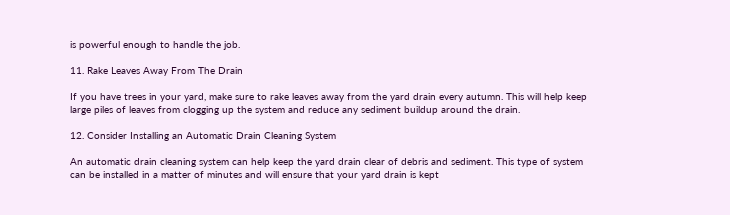is powerful enough to handle the job.

11. Rake Leaves Away From The Drain

If you have trees in your yard, make sure to rake leaves away from the yard drain every autumn. This will help keep large piles of leaves from clogging up the system and reduce any sediment buildup around the drain.

12. Consider Installing an Automatic Drain Cleaning System

An automatic drain cleaning system can help keep the yard drain clear of debris and sediment. This type of system can be installed in a matter of minutes and will ensure that your yard drain is kept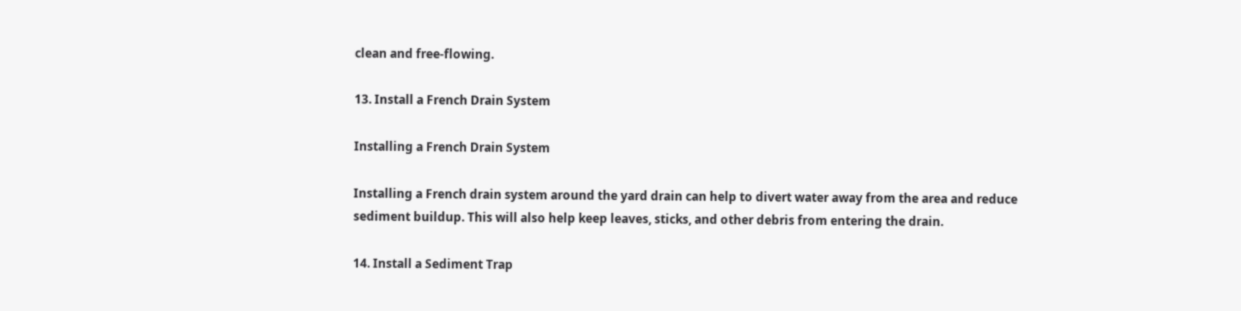clean and free-flowing.

13. Install a French Drain System

Installing a French Drain System

Installing a French drain system around the yard drain can help to divert water away from the area and reduce sediment buildup. This will also help keep leaves, sticks, and other debris from entering the drain.

14. Install a Sediment Trap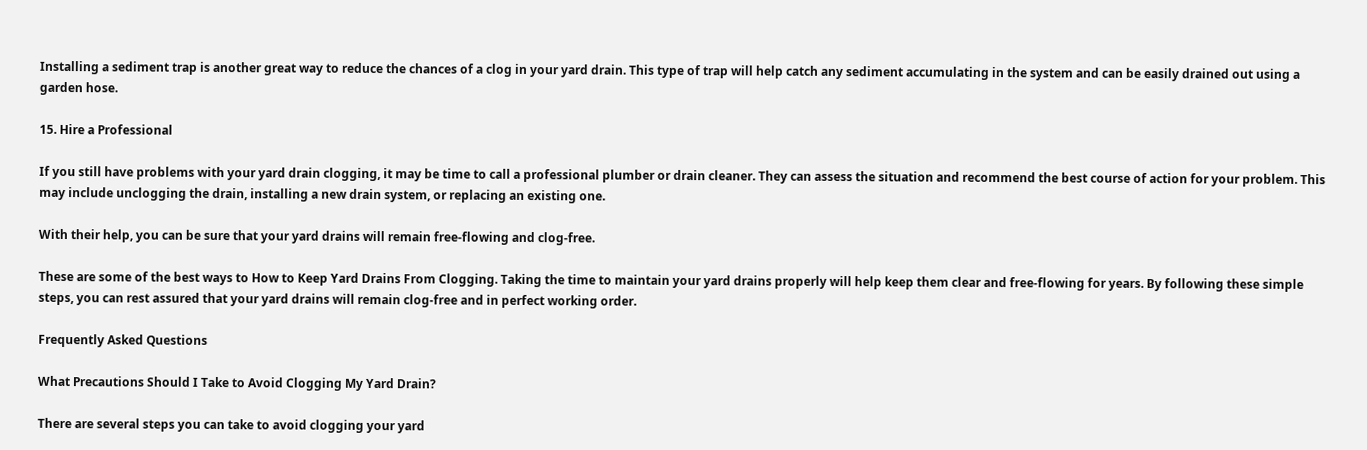Installing a sediment trap is another great way to reduce the chances of a clog in your yard drain. This type of trap will help catch any sediment accumulating in the system and can be easily drained out using a garden hose.

15. Hire a Professional

If you still have problems with your yard drain clogging, it may be time to call a professional plumber or drain cleaner. They can assess the situation and recommend the best course of action for your problem. This may include unclogging the drain, installing a new drain system, or replacing an existing one.

With their help, you can be sure that your yard drains will remain free-flowing and clog-free.

These are some of the best ways to How to Keep Yard Drains From Clogging. Taking the time to maintain your yard drains properly will help keep them clear and free-flowing for years. By following these simple steps, you can rest assured that your yard drains will remain clog-free and in perfect working order.

Frequently Asked Questions

What Precautions Should I Take to Avoid Clogging My Yard Drain?

There are several steps you can take to avoid clogging your yard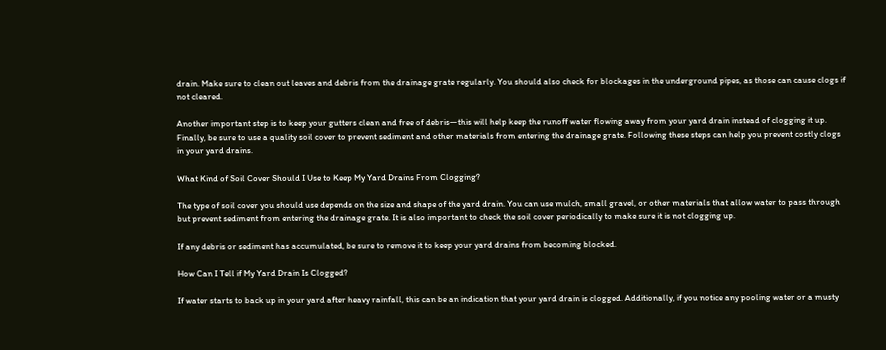drain. Make sure to clean out leaves and debris from the drainage grate regularly. You should also check for blockages in the underground pipes, as those can cause clogs if not cleared.

Another important step is to keep your gutters clean and free of debris—this will help keep the runoff water flowing away from your yard drain instead of clogging it up. Finally, be sure to use a quality soil cover to prevent sediment and other materials from entering the drainage grate. Following these steps can help you prevent costly clogs in your yard drains.

What Kind of Soil Cover Should I Use to Keep My Yard Drains From Clogging?

The type of soil cover you should use depends on the size and shape of the yard drain. You can use mulch, small gravel, or other materials that allow water to pass through but prevent sediment from entering the drainage grate. It is also important to check the soil cover periodically to make sure it is not clogging up.

If any debris or sediment has accumulated, be sure to remove it to keep your yard drains from becoming blocked.

How Can I Tell if My Yard Drain Is Clogged?

If water starts to back up in your yard after heavy rainfall, this can be an indication that your yard drain is clogged. Additionally, if you notice any pooling water or a musty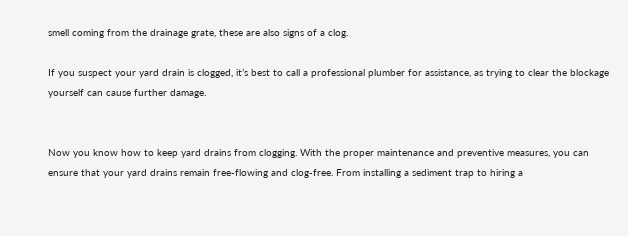smell coming from the drainage grate, these are also signs of a clog.

If you suspect your yard drain is clogged, it’s best to call a professional plumber for assistance, as trying to clear the blockage yourself can cause further damage.


Now you know how to keep yard drains from clogging. With the proper maintenance and preventive measures, you can ensure that your yard drains remain free-flowing and clog-free. From installing a sediment trap to hiring a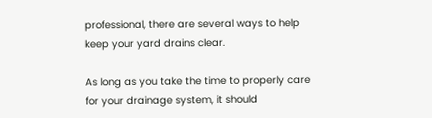professional, there are several ways to help keep your yard drains clear.

As long as you take the time to properly care for your drainage system, it should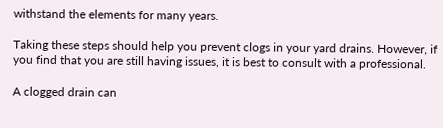withstand the elements for many years.

Taking these steps should help you prevent clogs in your yard drains. However, if you find that you are still having issues, it is best to consult with a professional.

A clogged drain can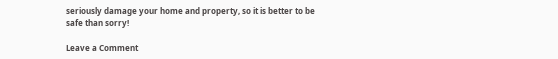seriously damage your home and property, so it is better to be safe than sorry!

Leave a Comment